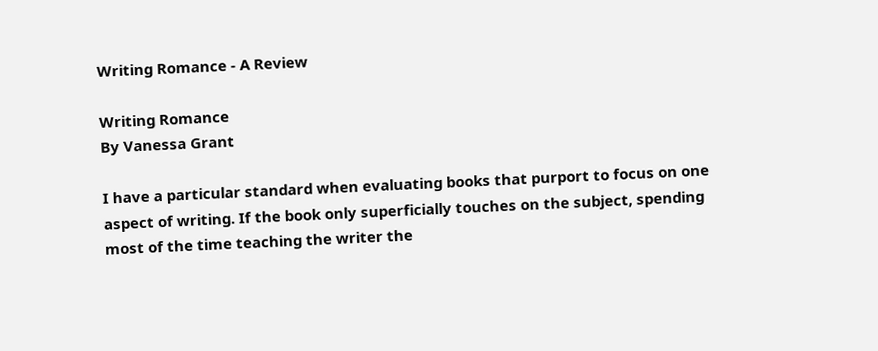Writing Romance - A Review

Writing Romance
By Vanessa Grant

I have a particular standard when evaluating books that purport to focus on one aspect of writing. If the book only superficially touches on the subject, spending most of the time teaching the writer the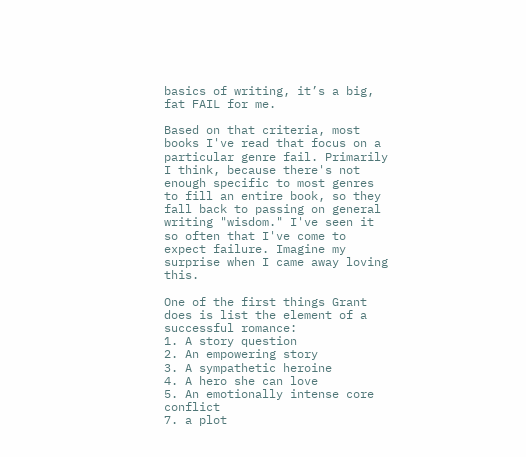basics of writing, it’s a big, fat FAIL for me.

Based on that criteria, most books I've read that focus on a particular genre fail. Primarily I think, because there's not enough specific to most genres to fill an entire book, so they fall back to passing on general writing "wisdom." I've seen it so often that I've come to expect failure. Imagine my surprise when I came away loving this.

One of the first things Grant does is list the element of a successful romance:
1. A story question
2. An empowering story
3. A sympathetic heroine
4. A hero she can love
5. An emotionally intense core conflict
7. a plot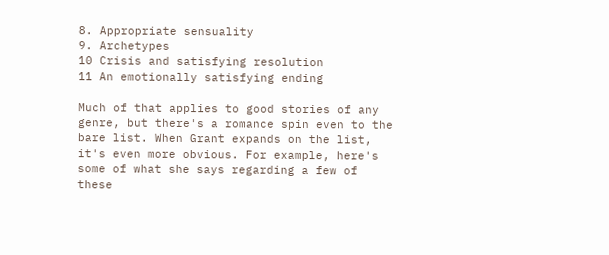8. Appropriate sensuality
9. Archetypes
10 Crisis and satisfying resolution
11 An emotionally satisfying ending

Much of that applies to good stories of any genre, but there's a romance spin even to the bare list. When Grant expands on the list, it's even more obvious. For example, here's some of what she says regarding a few of these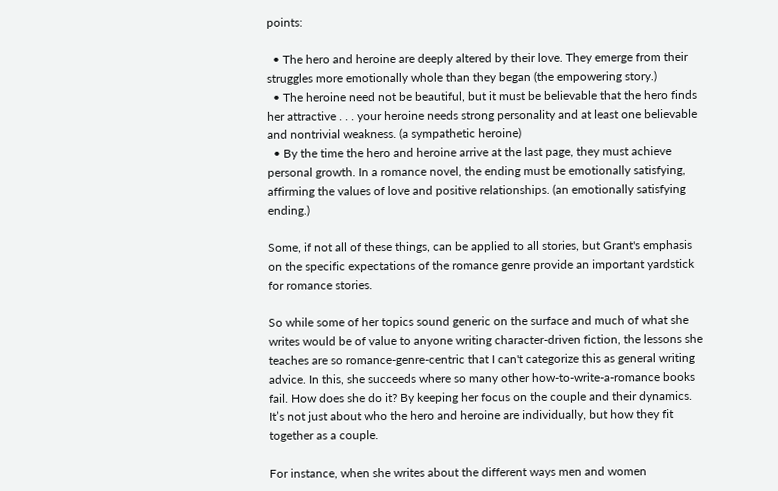points:

  • The hero and heroine are deeply altered by their love. They emerge from their struggles more emotionally whole than they began (the empowering story.)
  • The heroine need not be beautiful, but it must be believable that the hero finds her attractive . . . your heroine needs strong personality and at least one believable and nontrivial weakness. (a sympathetic heroine)
  • By the time the hero and heroine arrive at the last page, they must achieve personal growth. In a romance novel, the ending must be emotionally satisfying, affirming the values of love and positive relationships. (an emotionally satisfying ending.)

Some, if not all of these things, can be applied to all stories, but Grant's emphasis on the specific expectations of the romance genre provide an important yardstick for romance stories.

So while some of her topics sound generic on the surface and much of what she writes would be of value to anyone writing character-driven fiction, the lessons she teaches are so romance-genre-centric that I can't categorize this as general writing advice. In this, she succeeds where so many other how-to-write-a-romance books fail. How does she do it? By keeping her focus on the couple and their dynamics. It’s not just about who the hero and heroine are individually, but how they fit together as a couple.

For instance, when she writes about the different ways men and women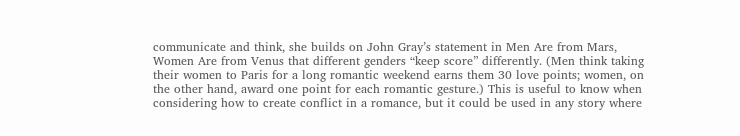communicate and think, she builds on John Gray’s statement in Men Are from Mars, Women Are from Venus that different genders “keep score” differently. (Men think taking their women to Paris for a long romantic weekend earns them 30 love points; women, on the other hand, award one point for each romantic gesture.) This is useful to know when considering how to create conflict in a romance, but it could be used in any story where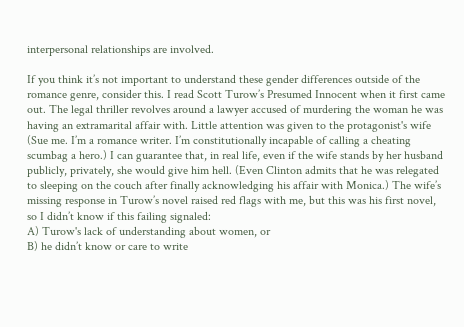interpersonal relationships are involved.

If you think it’s not important to understand these gender differences outside of the romance genre, consider this. I read Scott Turow’s Presumed Innocent when it first came out. The legal thriller revolves around a lawyer accused of murdering the woman he was having an extramarital affair with. Little attention was given to the protagonist's wife (Sue me. I’m a romance writer. I’m constitutionally incapable of calling a cheating scumbag a hero.) I can guarantee that, in real life, even if the wife stands by her husband publicly, privately, she would give him hell. (Even Clinton admits that he was relegated to sleeping on the couch after finally acknowledging his affair with Monica.) The wife’s missing response in Turow’s novel raised red flags with me, but this was his first novel, so I didn’t know if this failing signaled:
A) Turow's lack of understanding about women, or
B) he didn’t know or care to write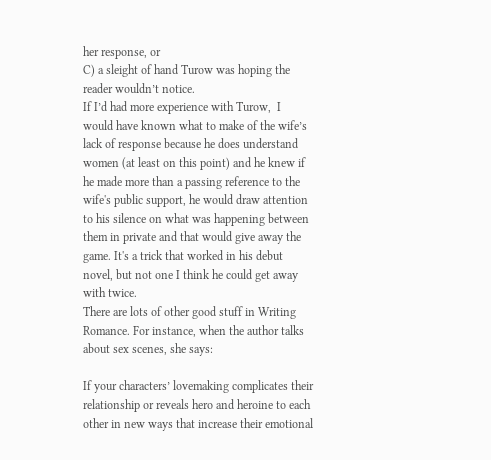her response, or
C) a sleight of hand Turow was hoping the reader wouldn’t notice.
If I’d had more experience with Turow,  I would have known what to make of the wife’s lack of response because he does understand women (at least on this point) and he knew if he made more than a passing reference to the wife's public support, he would draw attention to his silence on what was happening between them in private and that would give away the game. It's a trick that worked in his debut novel, but not one I think he could get away with twice.
There are lots of other good stuff in Writing Romance. For instance, when the author talks about sex scenes, she says:

If your characters’ lovemaking complicates their relationship or reveals hero and heroine to each other in new ways that increase their emotional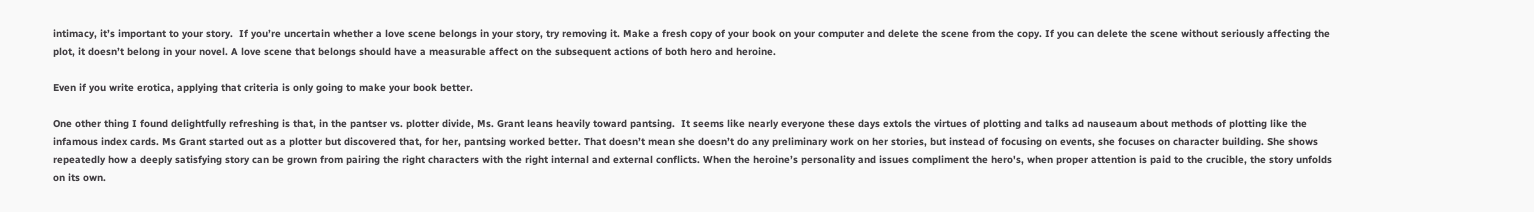intimacy, it’s important to your story.  If you’re uncertain whether a love scene belongs in your story, try removing it. Make a fresh copy of your book on your computer and delete the scene from the copy. If you can delete the scene without seriously affecting the plot, it doesn’t belong in your novel. A love scene that belongs should have a measurable affect on the subsequent actions of both hero and heroine.

Even if you write erotica, applying that criteria is only going to make your book better.

One other thing I found delightfully refreshing is that, in the pantser vs. plotter divide, Ms. Grant leans heavily toward pantsing.  It seems like nearly everyone these days extols the virtues of plotting and talks ad nauseaum about methods of plotting like the infamous index cards. Ms Grant started out as a plotter but discovered that, for her, pantsing worked better. That doesn’t mean she doesn’t do any preliminary work on her stories, but instead of focusing on events, she focuses on character building. She shows repeatedly how a deeply satisfying story can be grown from pairing the right characters with the right internal and external conflicts. When the heroine’s personality and issues compliment the hero's, when proper attention is paid to the crucible, the story unfolds on its own.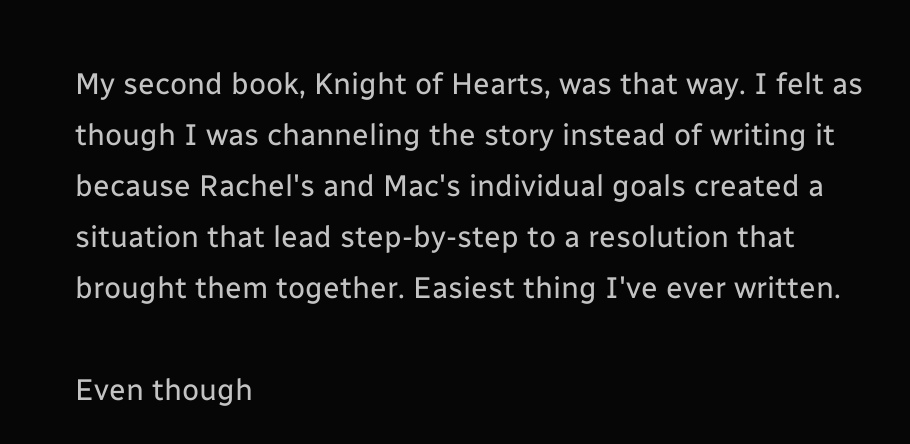My second book, Knight of Hearts, was that way. I felt as though I was channeling the story instead of writing it because Rachel's and Mac's individual goals created a situation that lead step-by-step to a resolution that brought them together. Easiest thing I've ever written.

Even though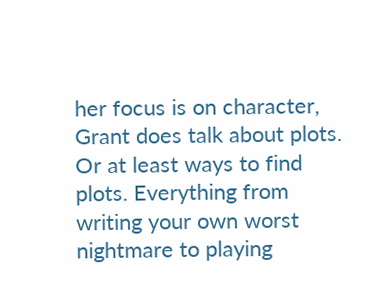her focus is on character, Grant does talk about plots. Or at least ways to find plots. Everything from writing your own worst nightmare to playing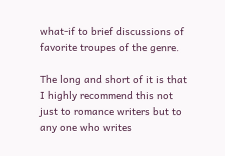what-if to brief discussions of favorite troupes of the genre.

The long and short of it is that I highly recommend this not just to romance writers but to any one who writes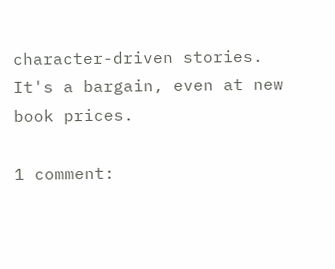character-driven stories. It's a bargain, even at new book prices.

1 comment: